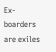Ex-boarders are exiles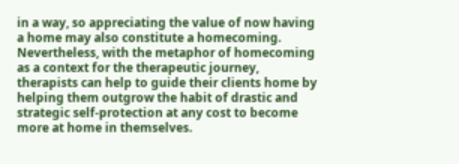in a way, so appreciating the value of now having a home may also constitute a homecoming. Nevertheless, with the metaphor of homecoming as a context for the therapeutic journey, therapists can help to guide their clients home by helping them outgrow the habit of drastic and strategic self-protection at any cost to become more at home in themselves.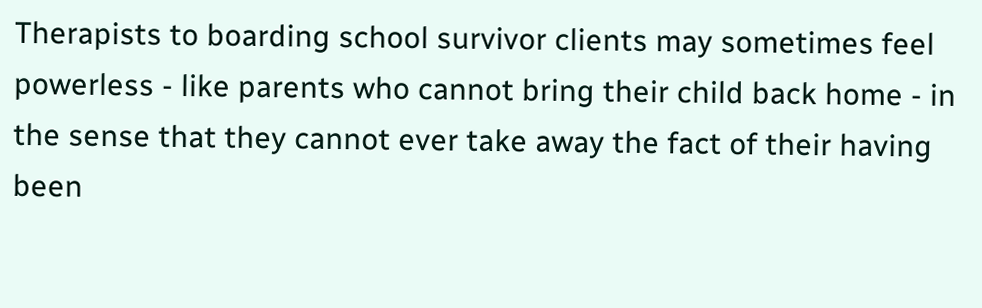Therapists to boarding school survivor clients may sometimes feel powerless - like parents who cannot bring their child back home - in the sense that they cannot ever take away the fact of their having been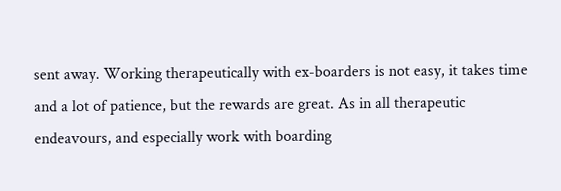sent away. Working therapeutically with ex-boarders is not easy, it takes time and a lot of patience, but the rewards are great. As in all therapeutic endeavours, and especially work with boarding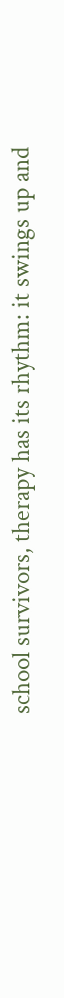school survivors, therapy has its rhythm: it swings up and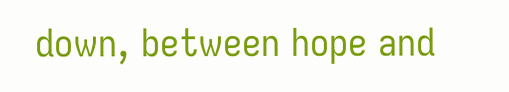down, between hope and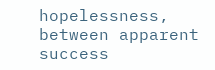hopelessness, between apparent success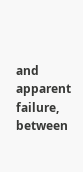and apparent failure, between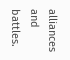alliances and battles.